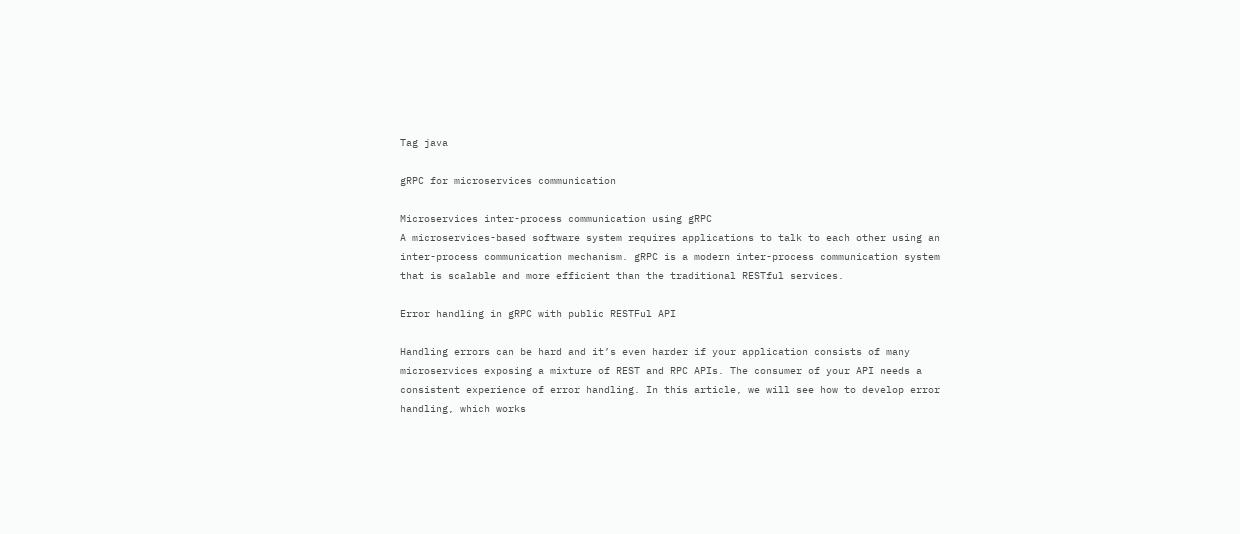Tag java

gRPC for microservices communication

Microservices inter-process communication using gRPC
A microservices-based software system requires applications to talk to each other using an inter-process communication mechanism. gRPC is a modern inter-process communication system that is scalable and more efficient than the traditional RESTful services.

Error handling in gRPC with public RESTFul API

Handling errors can be hard and it’s even harder if your application consists of many microservices exposing a mixture of REST and RPC APIs. The consumer of your API needs a consistent experience of error handling. In this article, we will see how to develop error handling, which works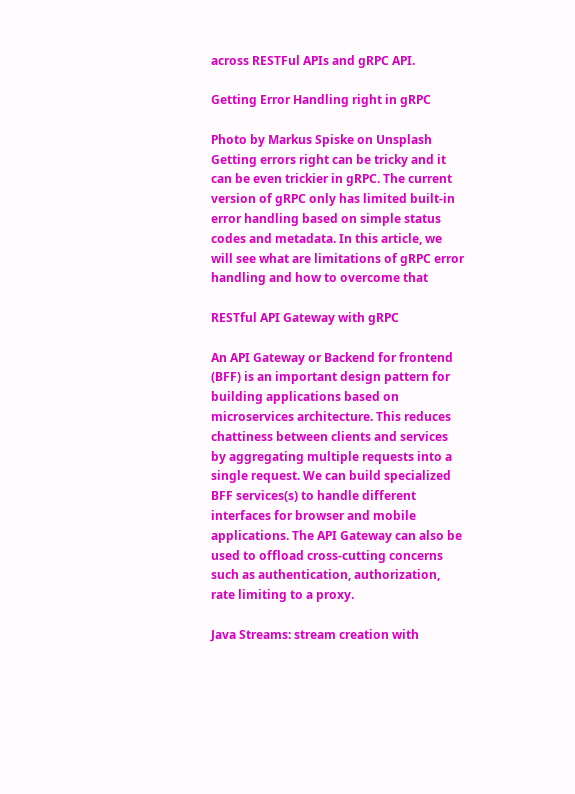across RESTFul APIs and gRPC API.

Getting Error Handling right in gRPC

Photo by Markus Spiske on Unsplash
Getting errors right can be tricky and it can be even trickier in gRPC. The current version of gRPC only has limited built-in error handling based on simple status codes and metadata. In this article, we will see what are limitations of gRPC error handling and how to overcome that

RESTful API Gateway with gRPC

An API Gateway or Backend for frontend (BFF) is an important design pattern for building applications based on microservices architecture. This reduces chattiness between clients and services by aggregating multiple requests into a single request. We can build specialized BFF services(s) to handle different interfaces for browser and mobile applications. The API Gateway can also be used to offload cross-cutting concerns such as authentication, authorization, rate limiting to a proxy.

Java Streams: stream creation with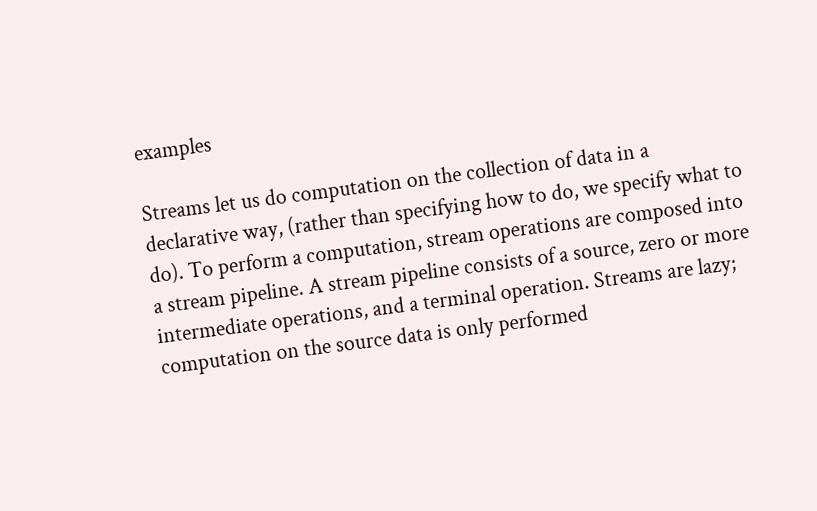examples

Streams let us do computation on the collection of data in a declarative way, (rather than specifying how to do, we specify what to do). To perform a computation, stream operations are composed into a stream pipeline. A stream pipeline consists of a source, zero or more intermediate operations, and a terminal operation. Streams are lazy; computation on the source data is only performed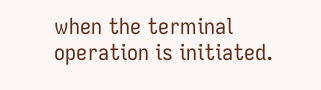when the terminal operation is initiated.